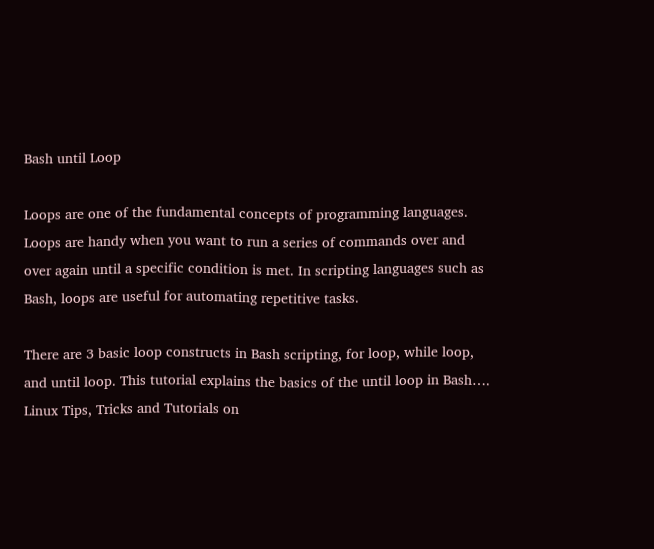Bash until Loop

Loops are one of the fundamental concepts of programming languages. Loops are handy when you want to run a series of commands over and over again until a specific condition is met. In scripting languages such as Bash, loops are useful for automating repetitive tasks.

There are 3 basic loop constructs in Bash scripting, for loop, while loop, and until loop. This tutorial explains the basics of the until loop in Bash….
Linux Tips, Tricks and Tutorials on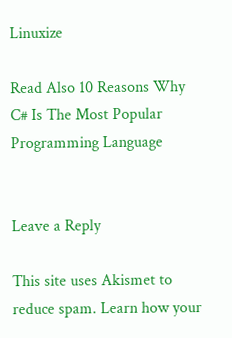Linuxize

Read Also 10 Reasons Why C# Is The Most Popular Programming Language


Leave a Reply

This site uses Akismet to reduce spam. Learn how your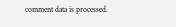comment data is processed.